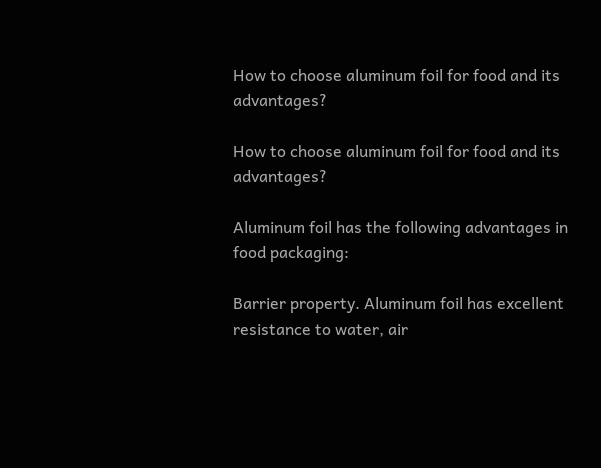How to choose aluminum foil for food and its advantages?

How to choose aluminum foil for food and its advantages?

Aluminum foil has the following advantages in food packaging:

Barrier property. Aluminum foil has excellent resistance to water, air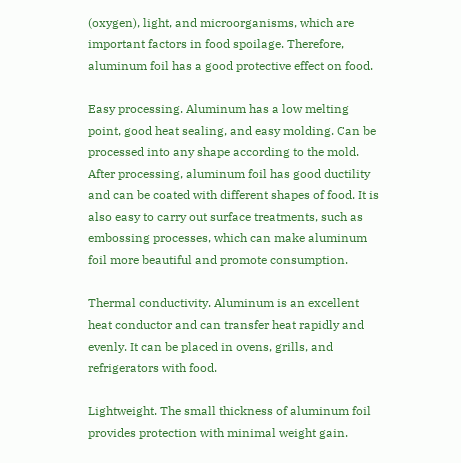(oxygen), light, and microorganisms, which are important factors in food spoilage. Therefore, aluminum foil has a good protective effect on food.

Easy processing. Aluminum has a low melting point, good heat sealing, and easy molding. Can be processed into any shape according to the mold. After processing, aluminum foil has good ductility and can be coated with different shapes of food. It is also easy to carry out surface treatments, such as embossing processes, which can make aluminum foil more beautiful and promote consumption.

Thermal conductivity. Aluminum is an excellent heat conductor and can transfer heat rapidly and evenly. It can be placed in ovens, grills, and refrigerators with food.

Lightweight. The small thickness of aluminum foil provides protection with minimal weight gain.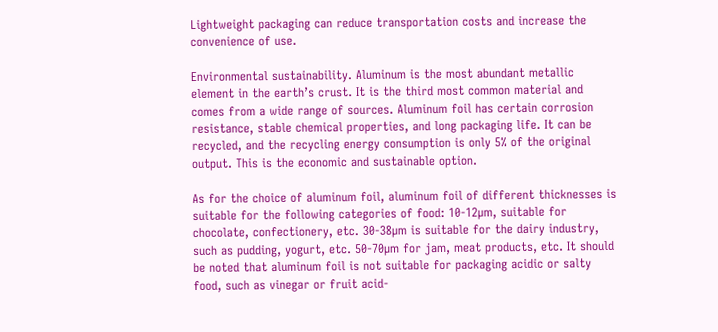Lightweight packaging can reduce transportation costs and increase the convenience of use.

Environmental sustainability. Aluminum is the most abundant metallic element in the earth’s crust. It is the third most common material and comes from a wide range of sources. Aluminum foil has certain corrosion resistance, stable chemical properties, and long packaging life. It can be recycled, and the recycling energy consumption is only 5% of the original output. This is the economic and sustainable option.

As for the choice of aluminum foil, aluminum foil of different thicknesses is suitable for the following categories of food: 10-12µm, suitable for chocolate, confectionery, etc. 30-38µm is suitable for the dairy industry, such as pudding, yogurt, etc. 50-70µm for jam, meat products, etc. It should be noted that aluminum foil is not suitable for packaging acidic or salty food, such as vinegar or fruit acid-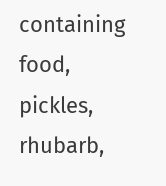containing food, pickles, rhubarb,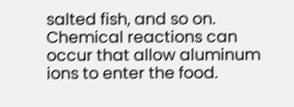salted fish, and so on. Chemical reactions can occur that allow aluminum ions to enter the food.